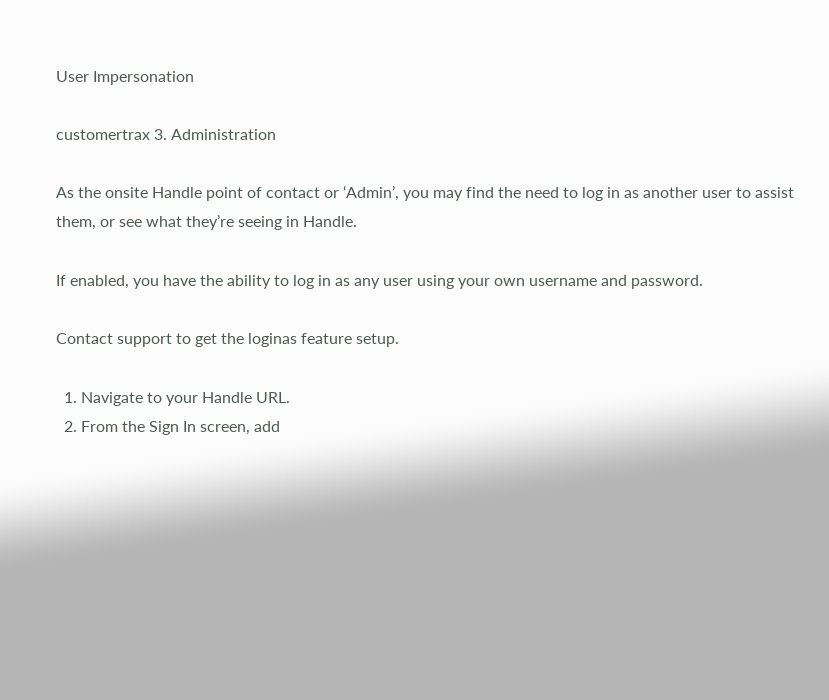User Impersonation

customertrax 3. Administration

As the onsite Handle point of contact or ‘Admin’, you may find the need to log in as another user to assist them, or see what they’re seeing in Handle.

If enabled, you have the ability to log in as any user using your own username and password.

Contact support to get the loginas feature setup.

  1. Navigate to your Handle URL.
  2. From the Sign In screen, add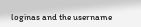loginas and the username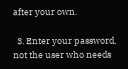after your own.

  3. Enter your password, not the user who needs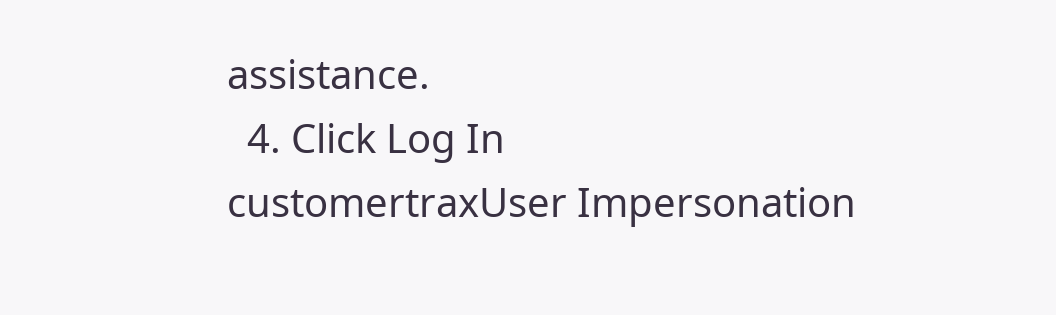assistance.
  4. Click Log In
customertraxUser Impersonation